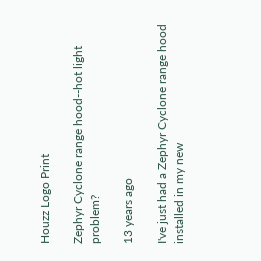Houzz Logo Print

Zephyr Cyclone range hood--hot light problem?

13 years ago

I've just had a Zephyr Cyclone range hood installed in my new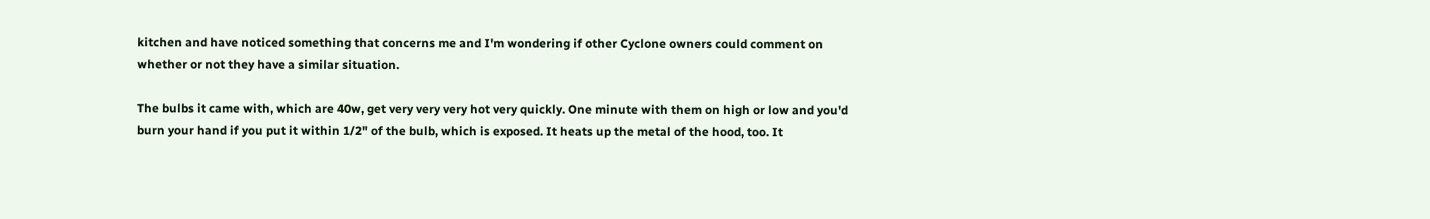kitchen and have noticed something that concerns me and I'm wondering if other Cyclone owners could comment on whether or not they have a similar situation.

The bulbs it came with, which are 40w, get very very very hot very quickly. One minute with them on high or low and you'd burn your hand if you put it within 1/2" of the bulb, which is exposed. It heats up the metal of the hood, too. It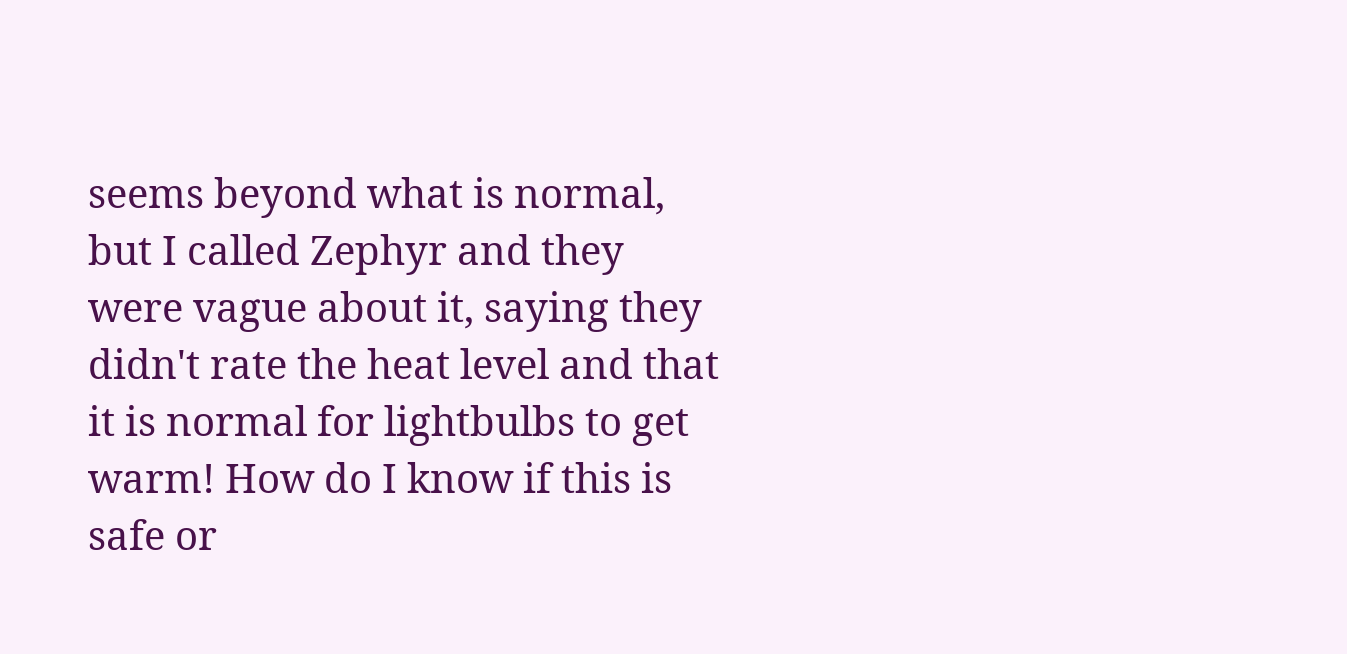seems beyond what is normal, but I called Zephyr and they were vague about it, saying they didn't rate the heat level and that it is normal for lightbulbs to get warm! How do I know if this is safe or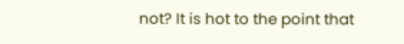not? It is hot to the point that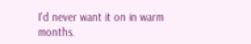I'd never want it on in warm months.